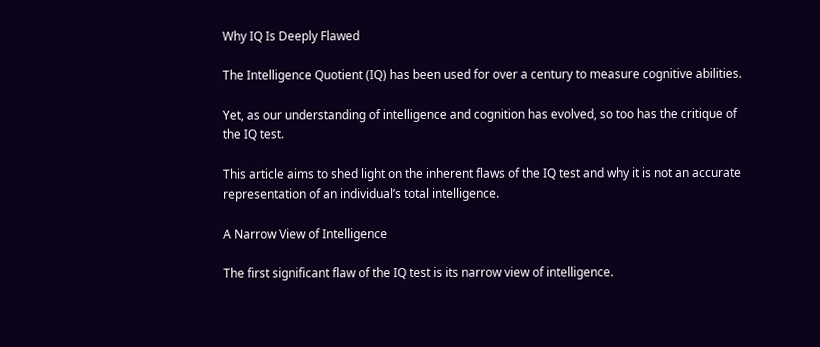Why IQ Is Deeply Flawed

The Intelligence Quotient (IQ) has been used for over a century to measure cognitive abilities.

Yet, as our understanding of intelligence and cognition has evolved, so too has the critique of the IQ test.

This article aims to shed light on the inherent flaws of the IQ test and why it is not an accurate representation of an individual’s total intelligence.

A Narrow View of Intelligence

The first significant flaw of the IQ test is its narrow view of intelligence.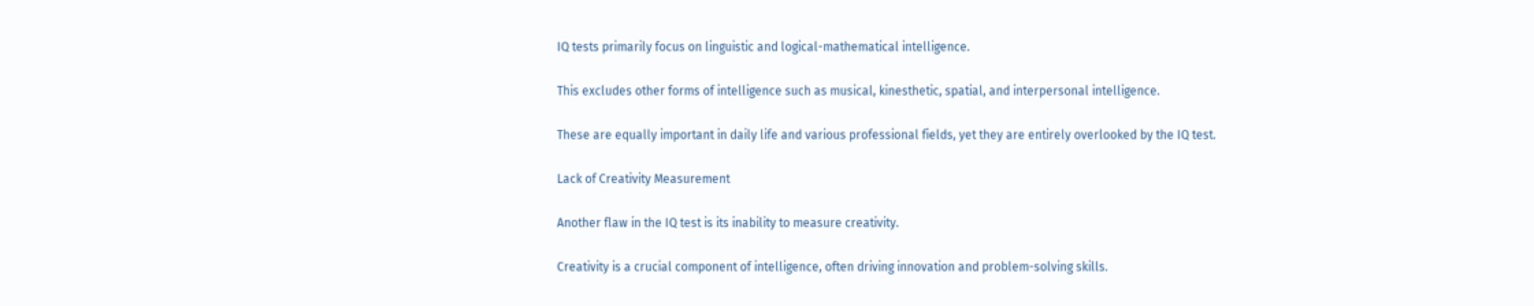IQ tests primarily focus on linguistic and logical-mathematical intelligence.

This excludes other forms of intelligence such as musical, kinesthetic, spatial, and interpersonal intelligence.

These are equally important in daily life and various professional fields, yet they are entirely overlooked by the IQ test.

Lack of Creativity Measurement

Another flaw in the IQ test is its inability to measure creativity.

Creativity is a crucial component of intelligence, often driving innovation and problem-solving skills.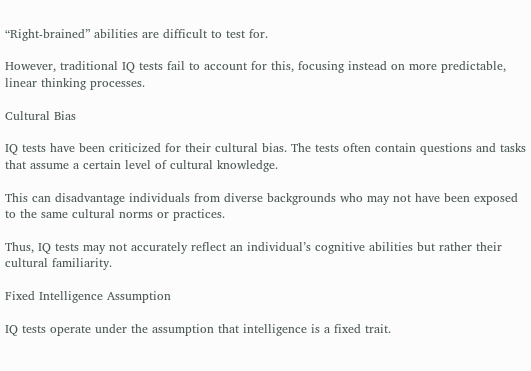“Right-brained” abilities are difficult to test for.

However, traditional IQ tests fail to account for this, focusing instead on more predictable, linear thinking processes.

Cultural Bias

IQ tests have been criticized for their cultural bias. The tests often contain questions and tasks that assume a certain level of cultural knowledge.

This can disadvantage individuals from diverse backgrounds who may not have been exposed to the same cultural norms or practices.

Thus, IQ tests may not accurately reflect an individual’s cognitive abilities but rather their cultural familiarity.

Fixed Intelligence Assumption

IQ tests operate under the assumption that intelligence is a fixed trait.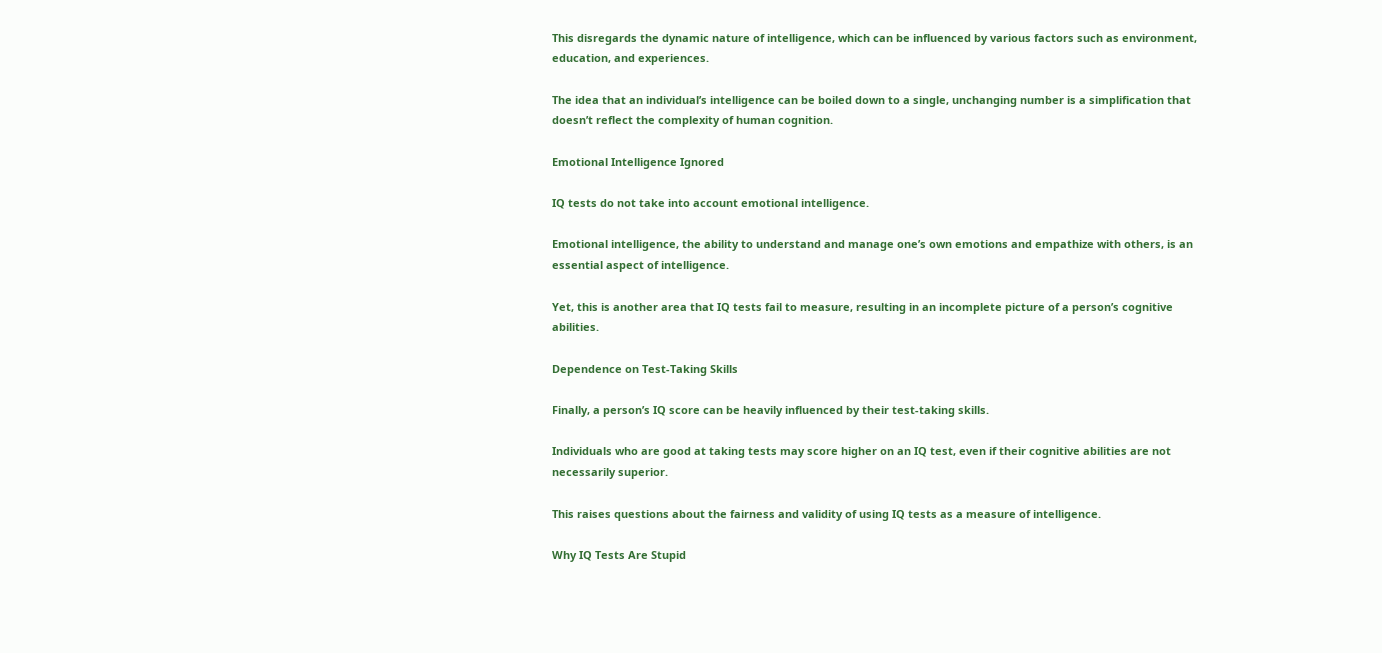This disregards the dynamic nature of intelligence, which can be influenced by various factors such as environment, education, and experiences.

The idea that an individual’s intelligence can be boiled down to a single, unchanging number is a simplification that doesn’t reflect the complexity of human cognition.

Emotional Intelligence Ignored

IQ tests do not take into account emotional intelligence.

Emotional intelligence, the ability to understand and manage one’s own emotions and empathize with others, is an essential aspect of intelligence.

Yet, this is another area that IQ tests fail to measure, resulting in an incomplete picture of a person’s cognitive abilities.

Dependence on Test-Taking Skills

Finally, a person’s IQ score can be heavily influenced by their test-taking skills.

Individuals who are good at taking tests may score higher on an IQ test, even if their cognitive abilities are not necessarily superior.

This raises questions about the fairness and validity of using IQ tests as a measure of intelligence.

Why IQ Tests Are Stupid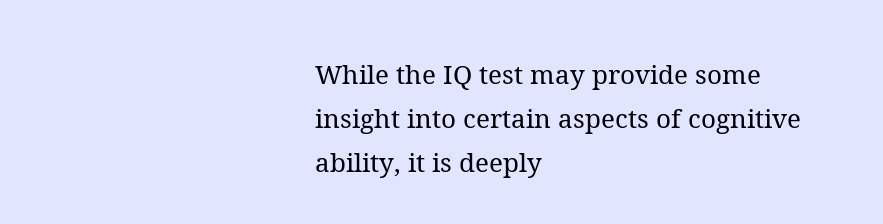While the IQ test may provide some insight into certain aspects of cognitive ability, it is deeply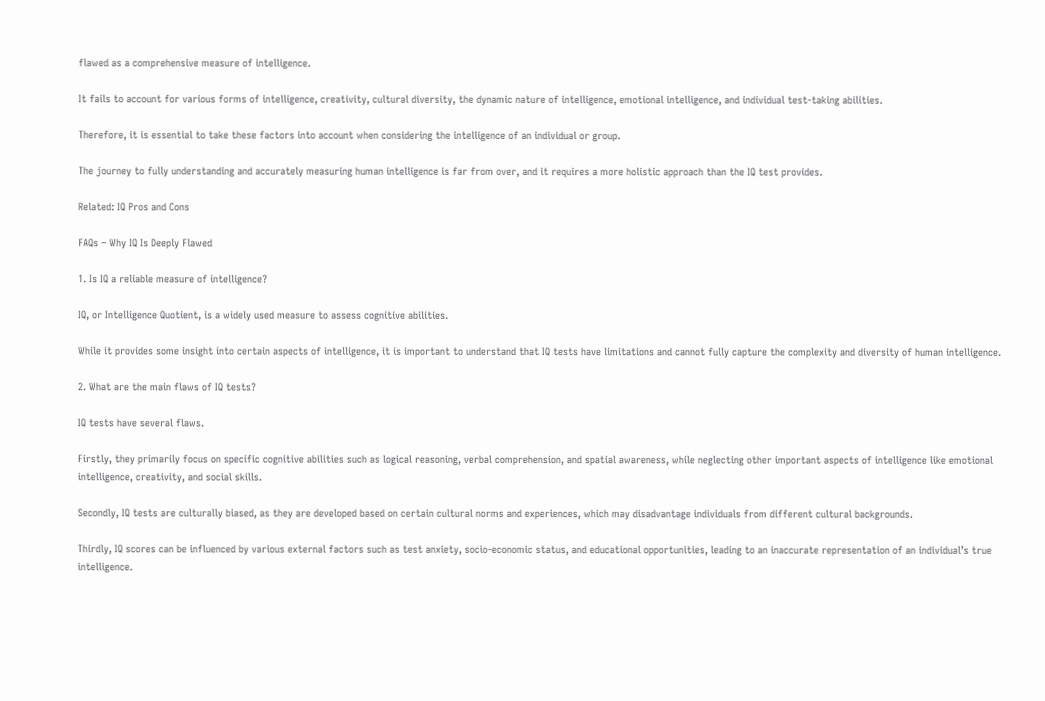flawed as a comprehensive measure of intelligence.

It fails to account for various forms of intelligence, creativity, cultural diversity, the dynamic nature of intelligence, emotional intelligence, and individual test-taking abilities.

Therefore, it is essential to take these factors into account when considering the intelligence of an individual or group.

The journey to fully understanding and accurately measuring human intelligence is far from over, and it requires a more holistic approach than the IQ test provides.

Related: IQ Pros and Cons

FAQs – Why IQ Is Deeply Flawed

1. Is IQ a reliable measure of intelligence?

IQ, or Intelligence Quotient, is a widely used measure to assess cognitive abilities.

While it provides some insight into certain aspects of intelligence, it is important to understand that IQ tests have limitations and cannot fully capture the complexity and diversity of human intelligence.

2. What are the main flaws of IQ tests?

IQ tests have several flaws.

Firstly, they primarily focus on specific cognitive abilities such as logical reasoning, verbal comprehension, and spatial awareness, while neglecting other important aspects of intelligence like emotional intelligence, creativity, and social skills.

Secondly, IQ tests are culturally biased, as they are developed based on certain cultural norms and experiences, which may disadvantage individuals from different cultural backgrounds.

Thirdly, IQ scores can be influenced by various external factors such as test anxiety, socio-economic status, and educational opportunities, leading to an inaccurate representation of an individual’s true intelligence.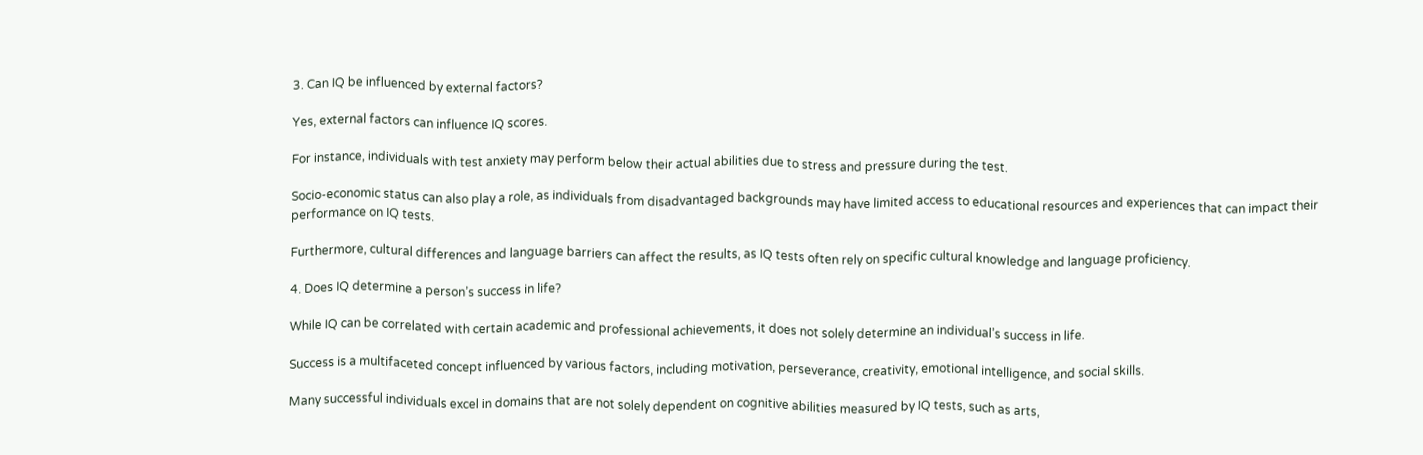3. Can IQ be influenced by external factors?

Yes, external factors can influence IQ scores.

For instance, individuals with test anxiety may perform below their actual abilities due to stress and pressure during the test.

Socio-economic status can also play a role, as individuals from disadvantaged backgrounds may have limited access to educational resources and experiences that can impact their performance on IQ tests.

Furthermore, cultural differences and language barriers can affect the results, as IQ tests often rely on specific cultural knowledge and language proficiency.

4. Does IQ determine a person’s success in life?

While IQ can be correlated with certain academic and professional achievements, it does not solely determine an individual’s success in life.

Success is a multifaceted concept influenced by various factors, including motivation, perseverance, creativity, emotional intelligence, and social skills.

Many successful individuals excel in domains that are not solely dependent on cognitive abilities measured by IQ tests, such as arts,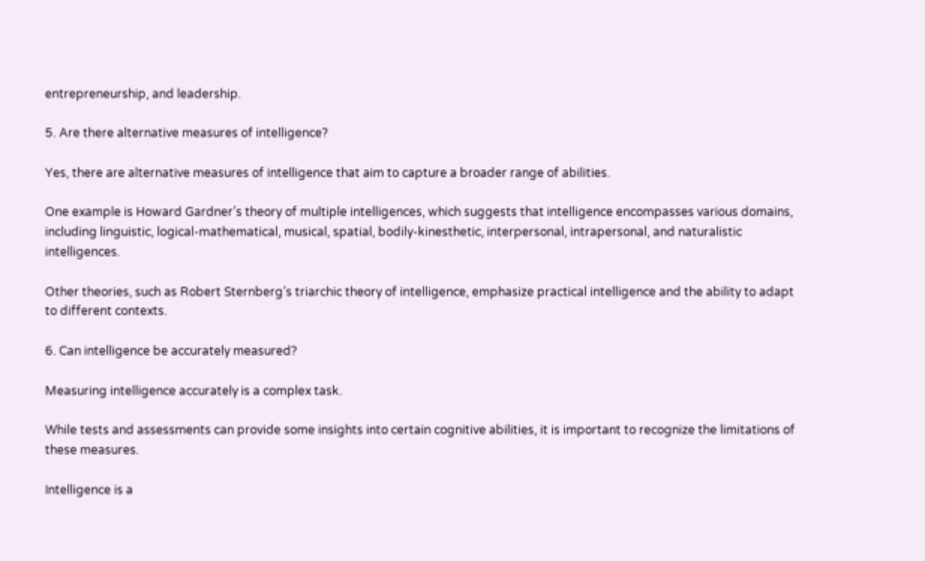entrepreneurship, and leadership.

5. Are there alternative measures of intelligence?

Yes, there are alternative measures of intelligence that aim to capture a broader range of abilities.

One example is Howard Gardner’s theory of multiple intelligences, which suggests that intelligence encompasses various domains, including linguistic, logical-mathematical, musical, spatial, bodily-kinesthetic, interpersonal, intrapersonal, and naturalistic intelligences.

Other theories, such as Robert Sternberg’s triarchic theory of intelligence, emphasize practical intelligence and the ability to adapt to different contexts.

6. Can intelligence be accurately measured?

Measuring intelligence accurately is a complex task.

While tests and assessments can provide some insights into certain cognitive abilities, it is important to recognize the limitations of these measures.

Intelligence is a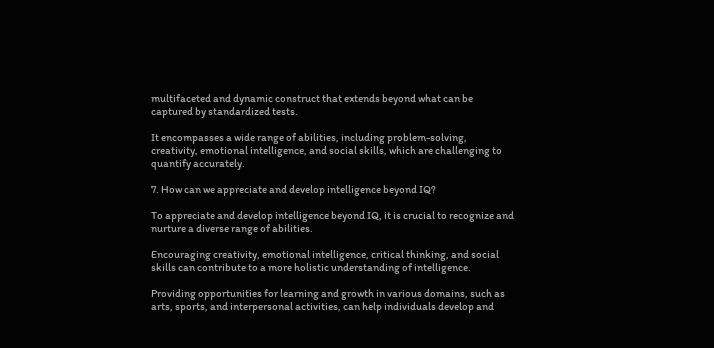multifaceted and dynamic construct that extends beyond what can be captured by standardized tests.

It encompasses a wide range of abilities, including problem-solving, creativity, emotional intelligence, and social skills, which are challenging to quantify accurately.

7. How can we appreciate and develop intelligence beyond IQ?

To appreciate and develop intelligence beyond IQ, it is crucial to recognize and nurture a diverse range of abilities.

Encouraging creativity, emotional intelligence, critical thinking, and social skills can contribute to a more holistic understanding of intelligence.

Providing opportunities for learning and growth in various domains, such as arts, sports, and interpersonal activities, can help individuals develop and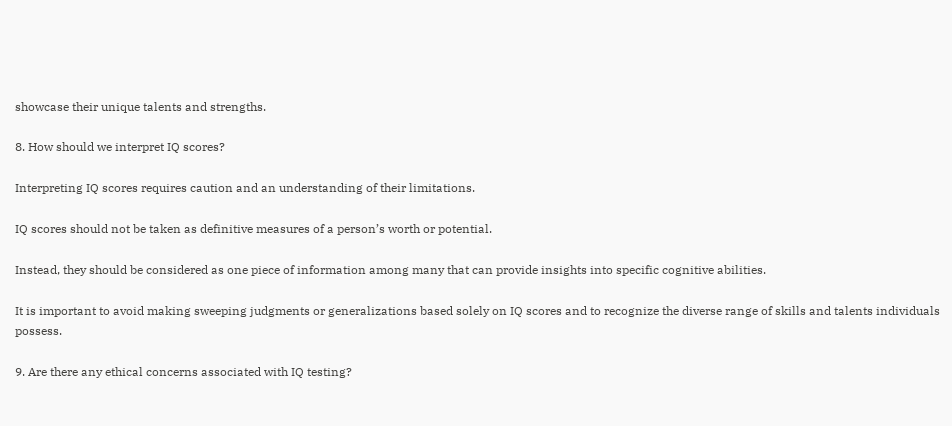showcase their unique talents and strengths.

8. How should we interpret IQ scores?

Interpreting IQ scores requires caution and an understanding of their limitations.

IQ scores should not be taken as definitive measures of a person’s worth or potential.

Instead, they should be considered as one piece of information among many that can provide insights into specific cognitive abilities.

It is important to avoid making sweeping judgments or generalizations based solely on IQ scores and to recognize the diverse range of skills and talents individuals possess.

9. Are there any ethical concerns associated with IQ testing?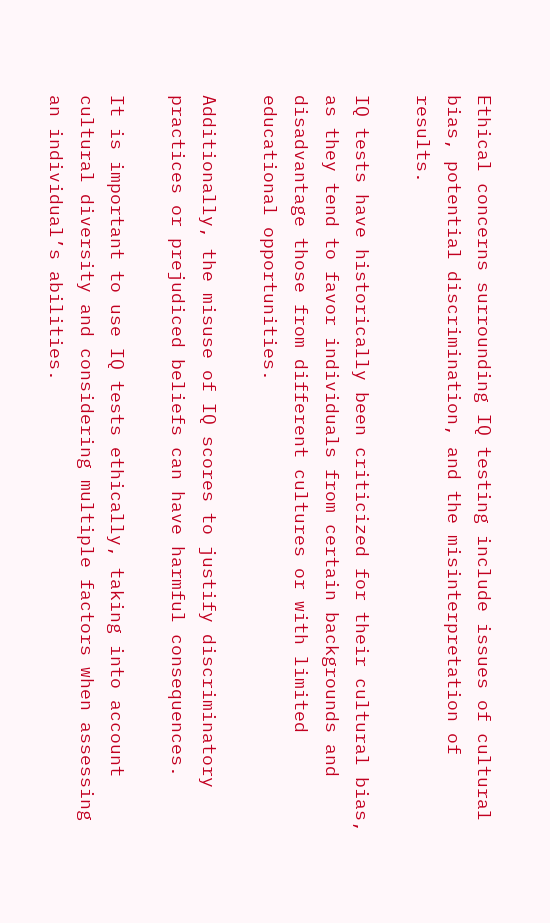Ethical concerns surrounding IQ testing include issues of cultural bias, potential discrimination, and the misinterpretation of results.

IQ tests have historically been criticized for their cultural bias, as they tend to favor individuals from certain backgrounds and disadvantage those from different cultures or with limited educational opportunities.

Additionally, the misuse of IQ scores to justify discriminatory practices or prejudiced beliefs can have harmful consequences.

It is important to use IQ tests ethically, taking into account cultural diversity and considering multiple factors when assessing an individual’s abilities.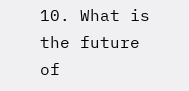10. What is the future of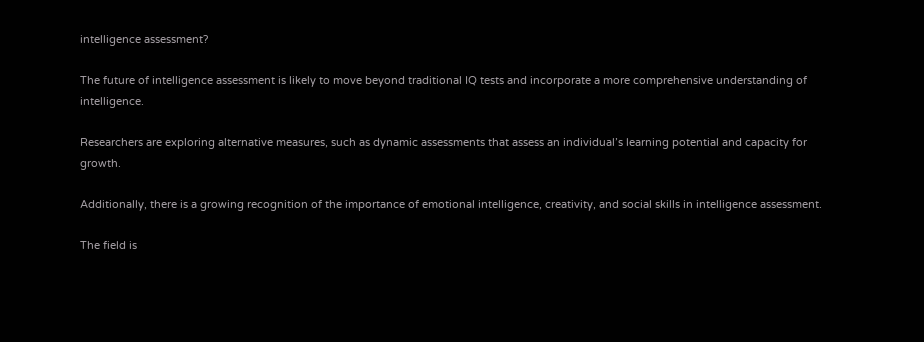intelligence assessment?

The future of intelligence assessment is likely to move beyond traditional IQ tests and incorporate a more comprehensive understanding of intelligence.

Researchers are exploring alternative measures, such as dynamic assessments that assess an individual’s learning potential and capacity for growth.

Additionally, there is a growing recognition of the importance of emotional intelligence, creativity, and social skills in intelligence assessment.

The field is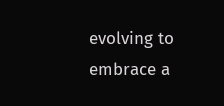evolving to embrace a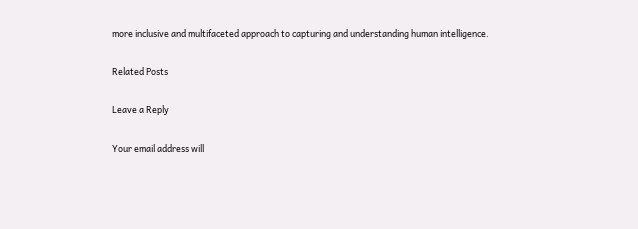more inclusive and multifaceted approach to capturing and understanding human intelligence.

Related Posts

Leave a Reply

Your email address will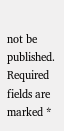not be published. Required fields are marked *